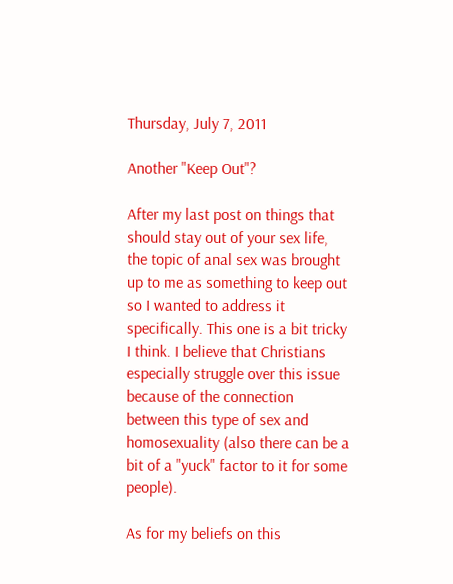Thursday, July 7, 2011

Another "Keep Out"?

After my last post on things that should stay out of your sex life, the topic of anal sex was brought up to me as something to keep out so I wanted to address it specifically. This one is a bit tricky I think. I believe that Christians especially struggle over this issue because of the connection between this type of sex and homosexuality (also there can be a bit of a "yuck" factor to it for some people).

As for my beliefs on this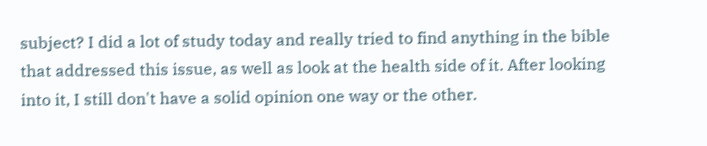subject? I did a lot of study today and really tried to find anything in the bible that addressed this issue, as well as look at the health side of it. After looking into it, I still don't have a solid opinion one way or the other.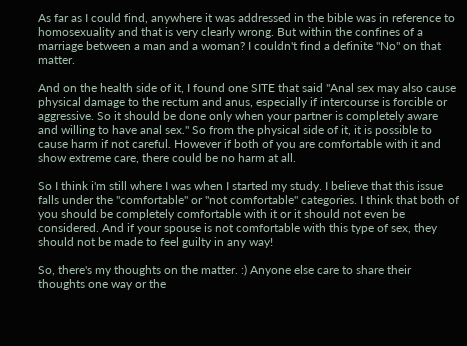As far as I could find, anywhere it was addressed in the bible was in reference to homosexuality and that is very clearly wrong. But within the confines of a marriage between a man and a woman? I couldn't find a definite "No" on that matter.

And on the health side of it, I found one SITE that said "Anal sex may also cause physical damage to the rectum and anus, especially if intercourse is forcible or aggressive. So it should be done only when your partner is completely aware and willing to have anal sex." So from the physical side of it, it is possible to cause harm if not careful. However if both of you are comfortable with it and show extreme care, there could be no harm at all.

So I think i'm still where I was when I started my study. I believe that this issue falls under the "comfortable" or "not comfortable" categories. I think that both of you should be completely comfortable with it or it should not even be considered. And if your spouse is not comfortable with this type of sex, they should not be made to feel guilty in any way!

So, there's my thoughts on the matter. :) Anyone else care to share their thoughts one way or the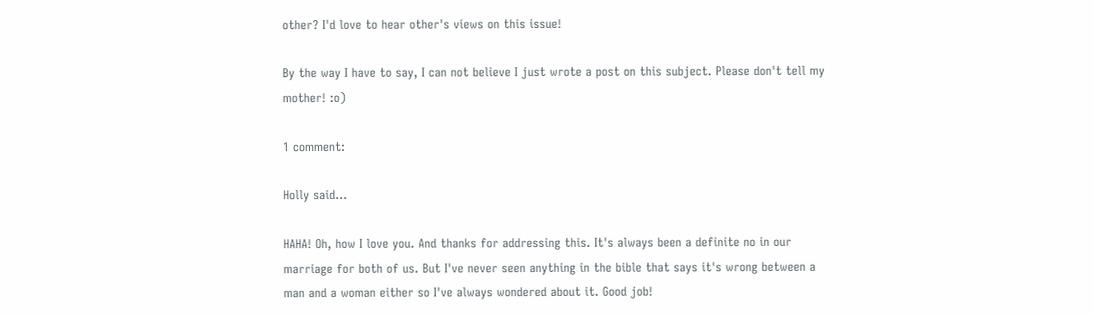other? I'd love to hear other's views on this issue!

By the way I have to say, I can not believe I just wrote a post on this subject. Please don't tell my mother! :o)

1 comment:

Holly said...

HAHA! Oh, how I love you. And thanks for addressing this. It's always been a definite no in our marriage for both of us. But I've never seen anything in the bible that says it's wrong between a man and a woman either so I've always wondered about it. Good job!